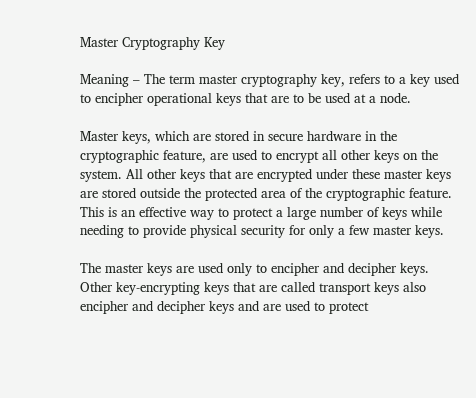Master Cryptography Key

Meaning – The term master cryptography key, refers to a key used to encipher operational keys that are to be used at a node.

Master keys, which are stored in secure hardware in the cryptographic feature, are used to encrypt all other keys on the system. All other keys that are encrypted under these master keys are stored outside the protected area of the cryptographic feature. This is an effective way to protect a large number of keys while needing to provide physical security for only a few master keys.

The master keys are used only to encipher and decipher keys. Other key-encrypting keys that are called transport keys also encipher and decipher keys and are used to protect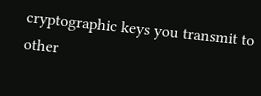cryptographic keys you transmit to other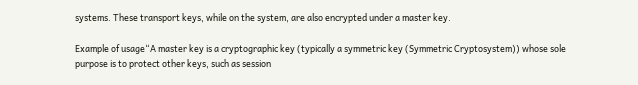systems. These transport keys, while on the system, are also encrypted under a master key.

Example of usage“A master key is a cryptographic key (typically a symmetric key (Symmetric Cryptosystem)) whose sole purpose is to protect other keys, such as session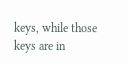keys, while those keys are in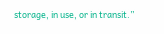storage, in use, or in transit.”